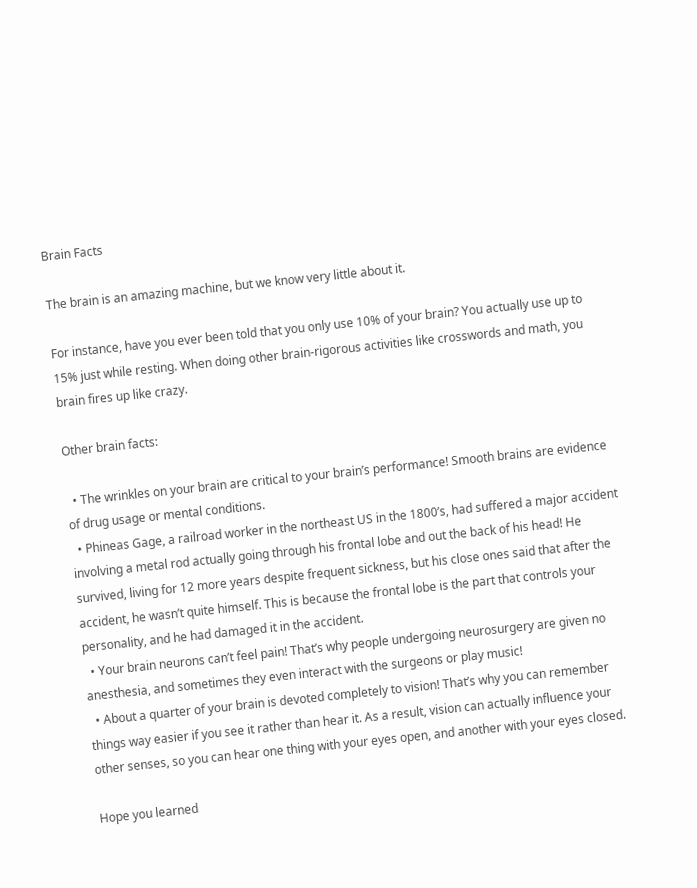Brain Facts

The brain is an amazing machine, but we know very little about it.

For instance, have you ever been told that you only use 10% of your brain? You actually use up to 15% just while resting. When doing other brain-rigorous activities like crosswords and math, you brain fires up like crazy.

Other brain facts:

  • The wrinkles on your brain are critical to your brain’s performance! Smooth brains are evidence of drug usage or mental conditions.
  • Phineas Gage, a railroad worker in the northeast US in the 1800’s, had suffered a major accident involving a metal rod actually going through his frontal lobe and out the back of his head! He survived, living for 12 more years despite frequent sickness, but his close ones said that after the accident, he wasn’t quite himself. This is because the frontal lobe is the part that controls your personality, and he had damaged it in the accident.
  • Your brain neurons can’t feel pain! That’s why people undergoing neurosurgery are given no anesthesia, and sometimes they even interact with the surgeons or play music!
  • About a quarter of your brain is devoted completely to vision! That’s why you can remember things way easier if you see it rather than hear it. As a result, vision can actually influence your other senses, so you can hear one thing with your eyes open, and another with your eyes closed.

Hope you learned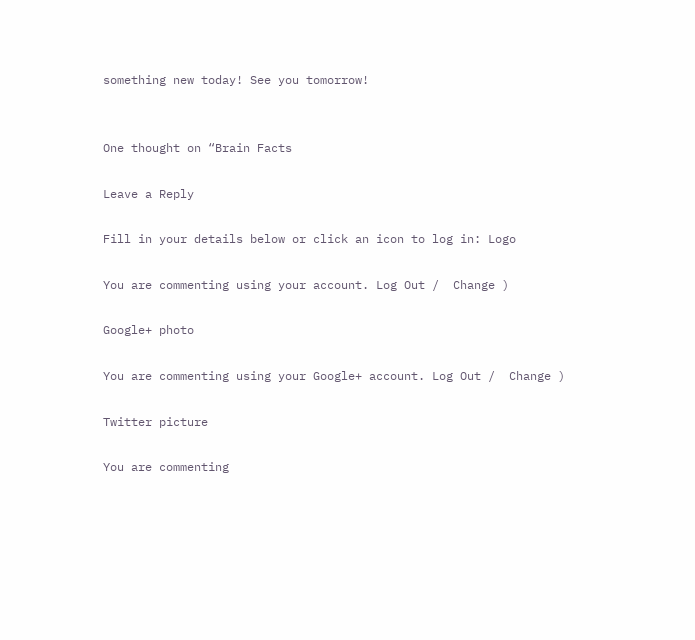something new today! See you tomorrow!


One thought on “Brain Facts

Leave a Reply

Fill in your details below or click an icon to log in: Logo

You are commenting using your account. Log Out /  Change )

Google+ photo

You are commenting using your Google+ account. Log Out /  Change )

Twitter picture

You are commenting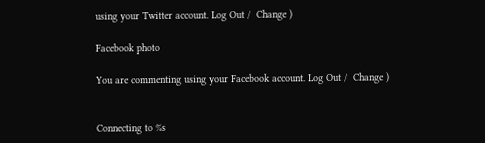using your Twitter account. Log Out /  Change )

Facebook photo

You are commenting using your Facebook account. Log Out /  Change )


Connecting to %s